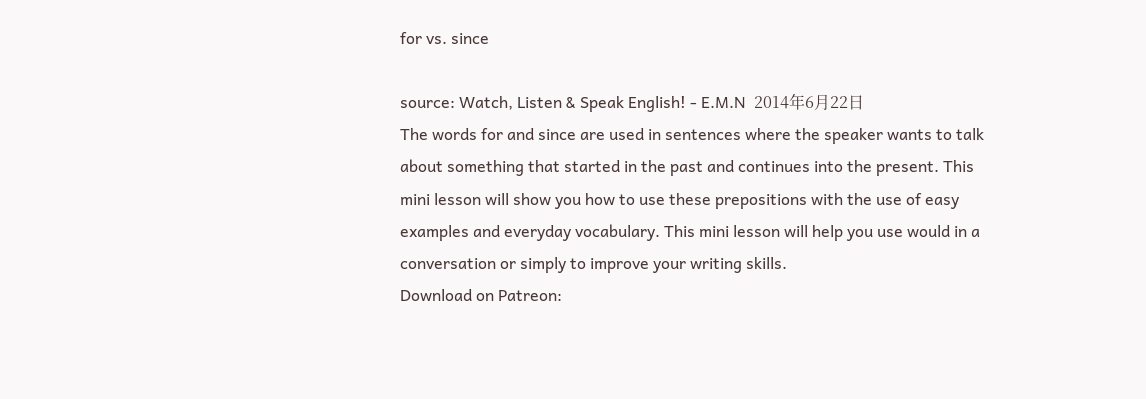for vs. since

source: Watch, Listen & Speak English! - E.M.N  2014年6月22日
The words for and since are used in sentences where the speaker wants to talk about something that started in the past and continues into the present. This mini lesson will show you how to use these prepositions with the use of easy examples and everyday vocabulary. This mini lesson will help you use would in a conversation or simply to improve your writing skills.
Download on Patreon: